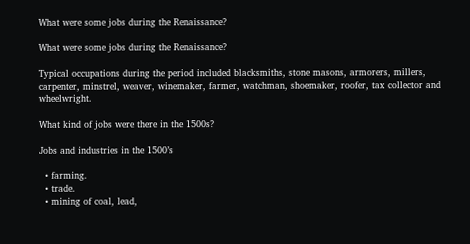What were some jobs during the Renaissance?

What were some jobs during the Renaissance?

Typical occupations during the period included blacksmiths, stone masons, armorers, millers, carpenter, minstrel, weaver, winemaker, farmer, watchman, shoemaker, roofer, tax collector and wheelwright.

What kind of jobs were there in the 1500s?

Jobs and industries in the 1500’s

  • farming.
  • trade.
  • mining of coal, lead,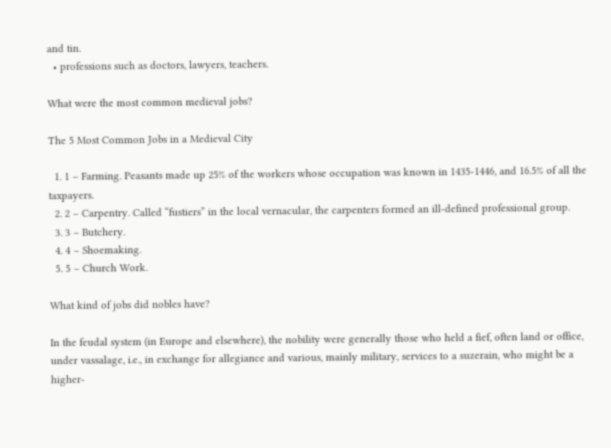and tin.
  • professions such as doctors, lawyers, teachers.

What were the most common medieval jobs?

The 5 Most Common Jobs in a Medieval City

  1. 1 – Farming. Peasants made up 25% of the workers whose occupation was known in 1435-1446, and 16.5% of all the taxpayers.
  2. 2 – Carpentry. Called “fustiers” in the local vernacular, the carpenters formed an ill-defined professional group.
  3. 3 – Butchery.
  4. 4 – Shoemaking.
  5. 5 – Church Work.

What kind of jobs did nobles have?

In the feudal system (in Europe and elsewhere), the nobility were generally those who held a fief, often land or office, under vassalage, i.e., in exchange for allegiance and various, mainly military, services to a suzerain, who might be a higher-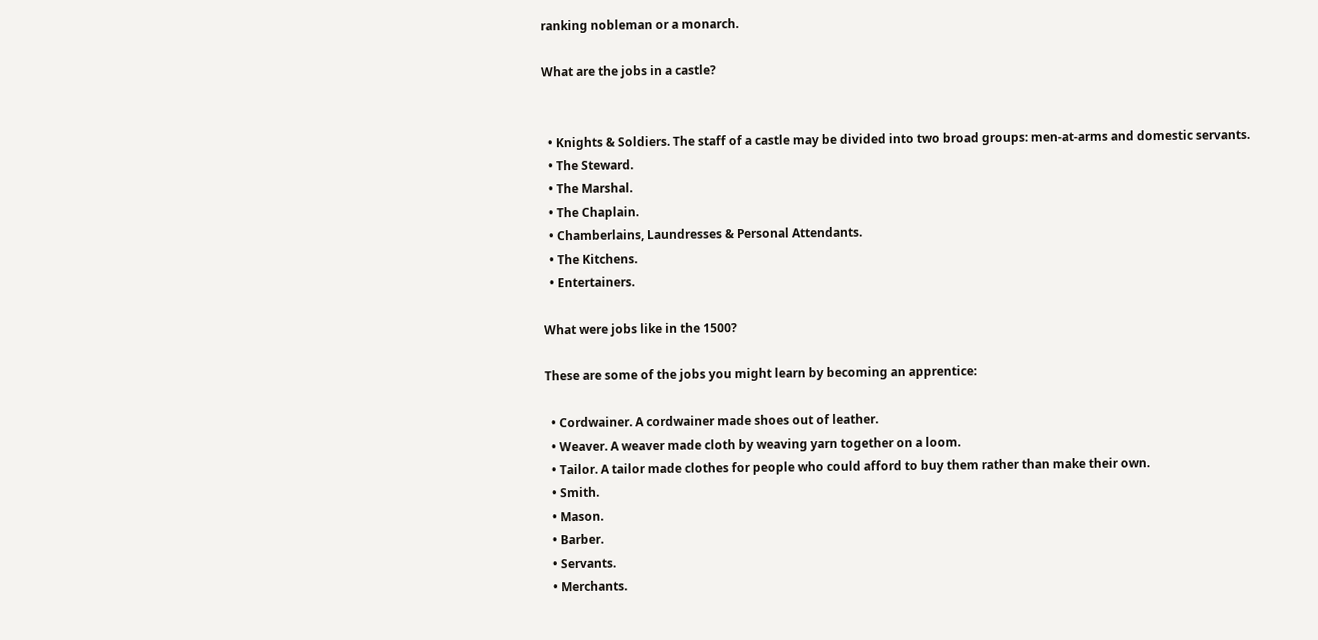ranking nobleman or a monarch.

What are the jobs in a castle?


  • Knights & Soldiers. The staff of a castle may be divided into two broad groups: men-at-arms and domestic servants.
  • The Steward.
  • The Marshal.
  • The Chaplain.
  • Chamberlains, Laundresses & Personal Attendants.
  • The Kitchens.
  • Entertainers.

What were jobs like in the 1500?

These are some of the jobs you might learn by becoming an apprentice:

  • Cordwainer. A cordwainer made shoes out of leather.
  • Weaver. A weaver made cloth by weaving yarn together on a loom.
  • Tailor. A tailor made clothes for people who could afford to buy them rather than make their own.
  • Smith.
  • Mason.
  • Barber.
  • Servants.
  • Merchants.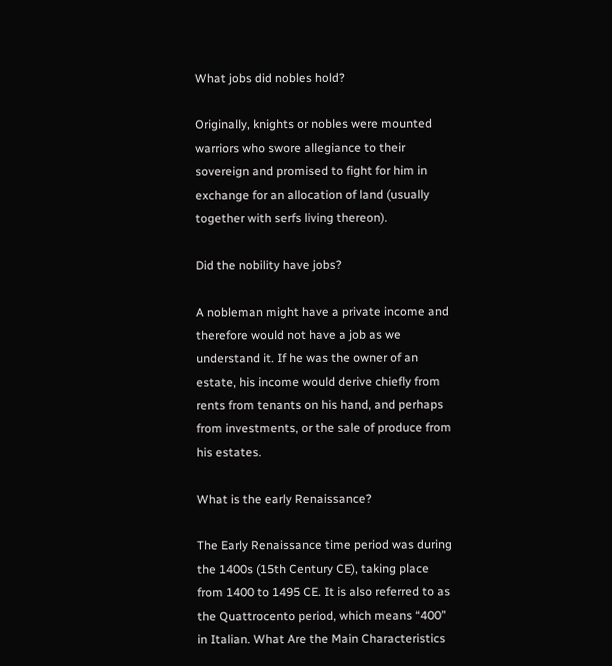What jobs did nobles hold?

Originally, knights or nobles were mounted warriors who swore allegiance to their sovereign and promised to fight for him in exchange for an allocation of land (usually together with serfs living thereon).

Did the nobility have jobs?

A nobleman might have a private income and therefore would not have a job as we understand it. If he was the owner of an estate, his income would derive chiefly from rents from tenants on his hand, and perhaps from investments, or the sale of produce from his estates.

What is the early Renaissance?

The Early Renaissance time period was during the 1400s (15th Century CE), taking place from 1400 to 1495 CE. It is also referred to as the Quattrocento period, which means “400” in Italian. What Are the Main Characteristics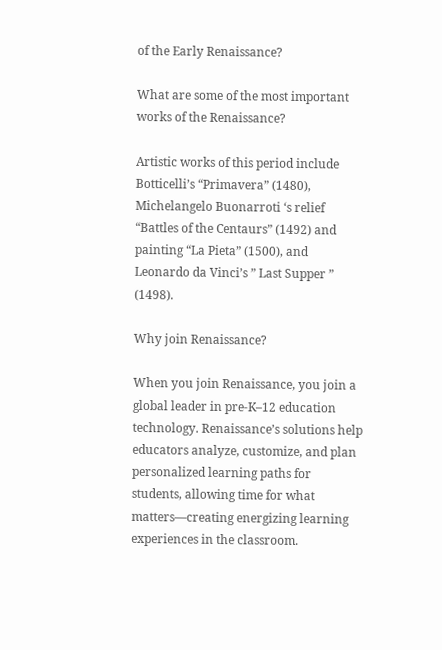of the Early Renaissance?

What are some of the most important works of the Renaissance?

Artistic works of this period include Botticelli’s “Primavera” (1480), Michelangelo Buonarroti ‘s relief “Battles of the Centaurs” (1492) and painting “La Pieta” (1500), and Leonardo da Vinci’s ” Last Supper ” (1498).

Why join Renaissance?

When you join Renaissance, you join a global leader in pre-K–12 education technology. Renaissance’s solutions help educators analyze, customize, and plan personalized learning paths for students, allowing time for what matters—creating energizing learning experiences in the classroom.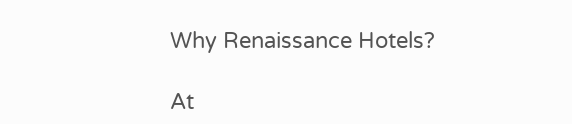Why Renaissance Hotels?

At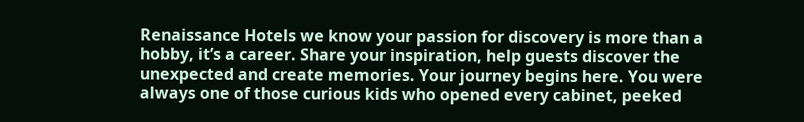Renaissance Hotels we know your passion for discovery is more than a hobby, it’s a career. Share your inspiration, help guests discover the unexpected and create memories. Your journey begins here. You were always one of those curious kids who opened every cabinet, peeked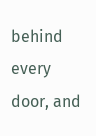behind every door, and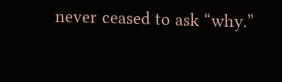never ceased to ask “why.”